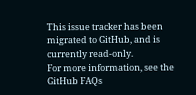This issue tracker has been migrated to GitHub, and is currently read-only.
For more information, see the GitHub FAQs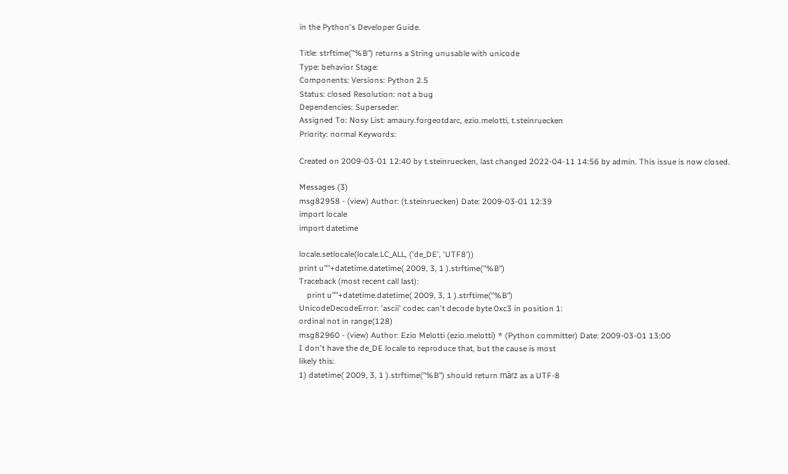in the Python's Developer Guide.

Title: strftime("%B") returns a String unusable with unicode
Type: behavior Stage:
Components: Versions: Python 2.5
Status: closed Resolution: not a bug
Dependencies: Superseder:
Assigned To: Nosy List: amaury.forgeotdarc, ezio.melotti, t.steinruecken
Priority: normal Keywords:

Created on 2009-03-01 12:40 by t.steinruecken, last changed 2022-04-11 14:56 by admin. This issue is now closed.

Messages (3)
msg82958 - (view) Author: (t.steinruecken) Date: 2009-03-01 12:39
import locale
import datetime

locale.setlocale(locale.LC_ALL, ('de_DE', 'UTF8'))
print u""+datetime.datetime( 2009, 3, 1 ).strftime("%B")
Traceback (most recent call last):
    print u""+datetime.datetime( 2009, 3, 1 ).strftime("%B")
UnicodeDecodeError: 'ascii' codec can't decode byte 0xc3 in position 1:
ordinal not in range(128)
msg82960 - (view) Author: Ezio Melotti (ezio.melotti) * (Python committer) Date: 2009-03-01 13:00
I don't have the de_DE locale to reproduce that, but the cause is most
likely this:
1) datetime( 2009, 3, 1 ).strftime("%B") should return märz as a UTF-8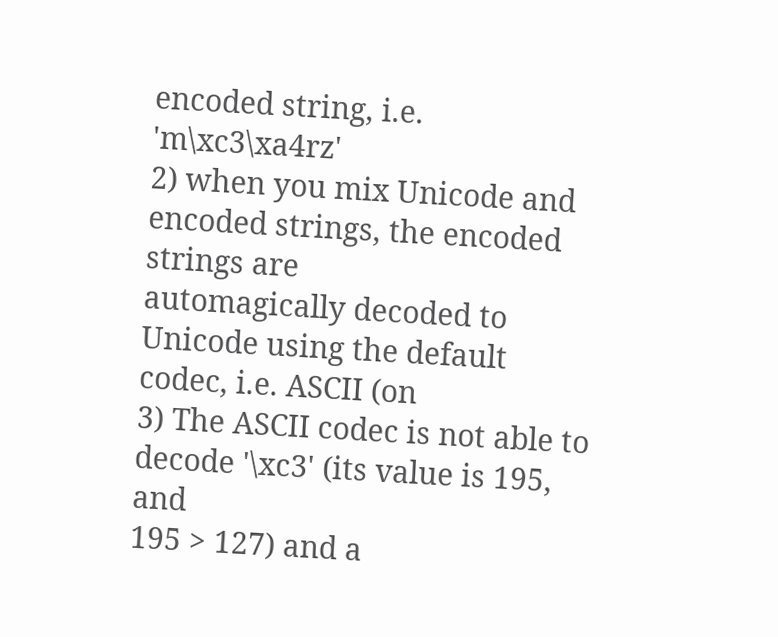encoded string, i.e. 'm\xc3\xa4rz'
2) when you mix Unicode and encoded strings, the encoded strings are
automagically decoded to Unicode using the default codec, i.e. ASCII (on
3) The ASCII codec is not able to decode '\xc3' (its value is 195, and
195 > 127) and a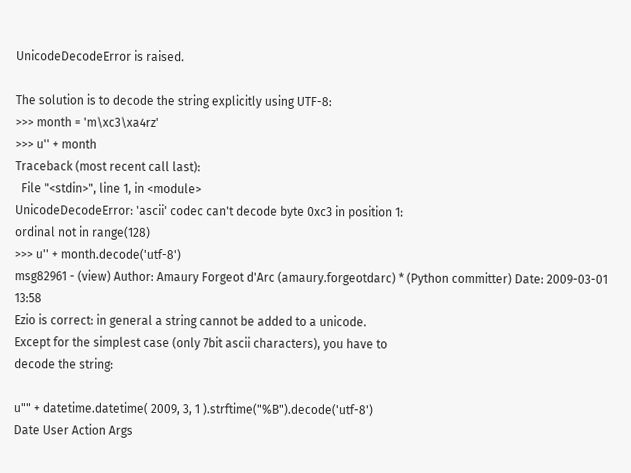UnicodeDecodeError is raised.

The solution is to decode the string explicitly using UTF-8:
>>> month = 'm\xc3\xa4rz'
>>> u'' + month
Traceback (most recent call last):
  File "<stdin>", line 1, in <module>
UnicodeDecodeError: 'ascii' codec can't decode byte 0xc3 in position 1:
ordinal not in range(128)
>>> u'' + month.decode('utf-8')
msg82961 - (view) Author: Amaury Forgeot d'Arc (amaury.forgeotdarc) * (Python committer) Date: 2009-03-01 13:58
Ezio is correct: in general a string cannot be added to a unicode.
Except for the simplest case (only 7bit ascii characters), you have to
decode the string:

u"" + datetime.datetime( 2009, 3, 1 ).strftime("%B").decode('utf-8')
Date User Action Args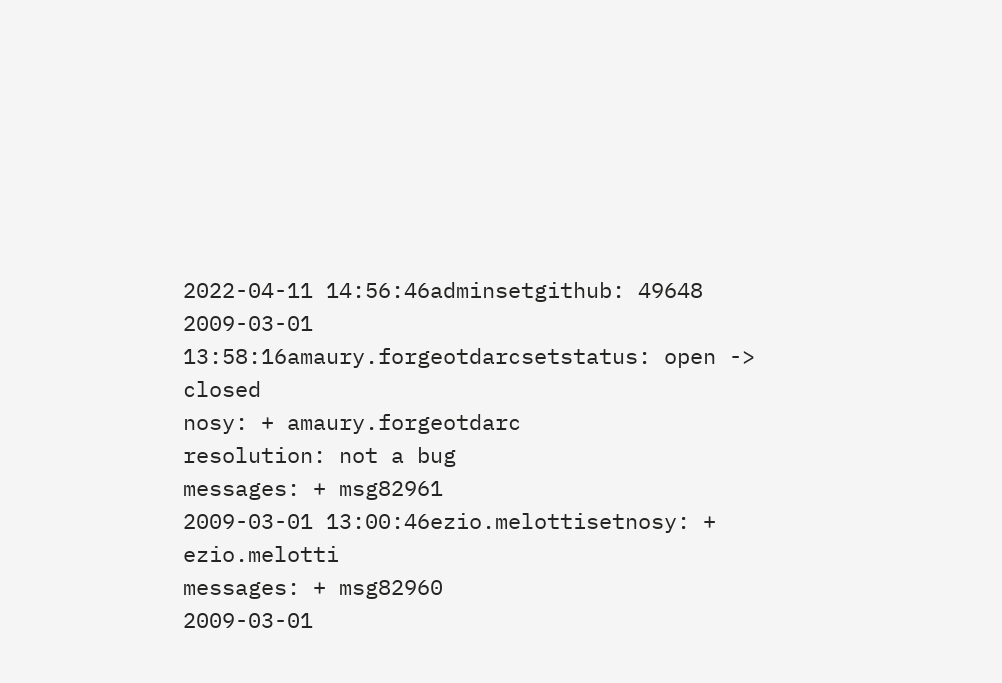2022-04-11 14:56:46adminsetgithub: 49648
2009-03-01 13:58:16amaury.forgeotdarcsetstatus: open -> closed
nosy: + amaury.forgeotdarc
resolution: not a bug
messages: + msg82961
2009-03-01 13:00:46ezio.melottisetnosy: + ezio.melotti
messages: + msg82960
2009-03-01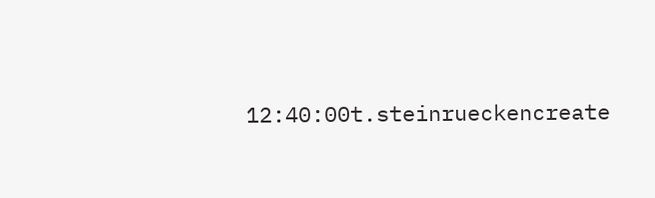12:40:00t.steinrueckencreate